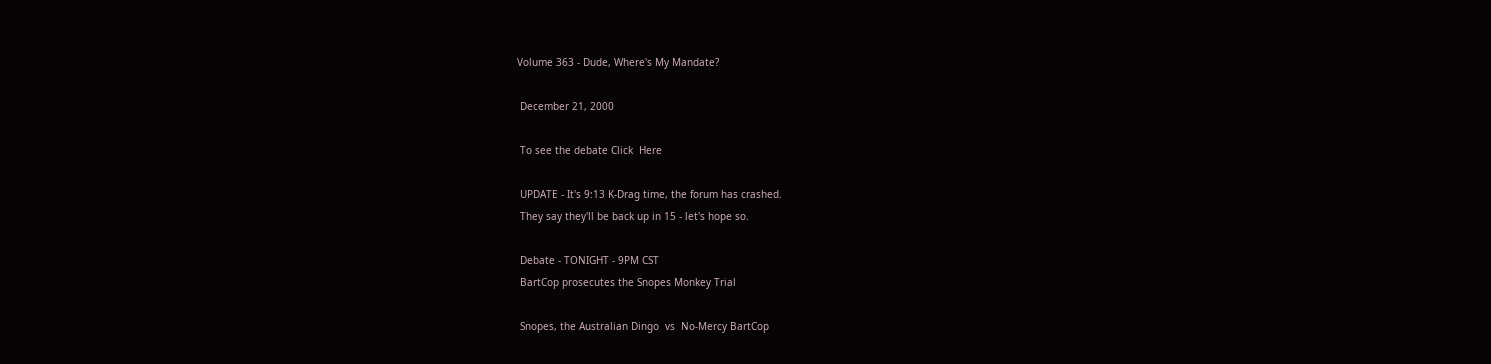Volume 363 - Dude, Where's My Mandate?

 December 21, 2000

 To see the debate Click  Here

 UPDATE - It's 9:13 K-Drag time, the forum has crashed.
 They say they'll be back up in 15 - let's hope so.

 Debate - TONIGHT - 9PM CST
 BartCop prosecutes the Snopes Monkey Trial

 Snopes, the Australian Dingo  vs  No-Mercy BartCop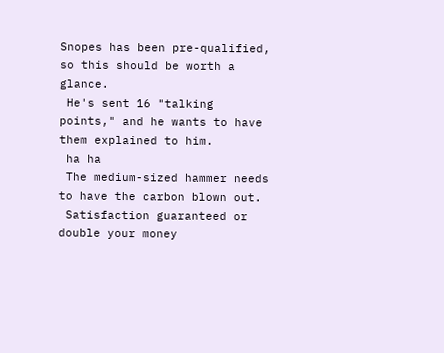Snopes has been pre-qualified, so this should be worth a glance.
 He's sent 16 "talking points," and he wants to have them explained to him.
 ha ha
 The medium-sized hammer needs to have the carbon blown out.
 Satisfaction guaranteed or double your money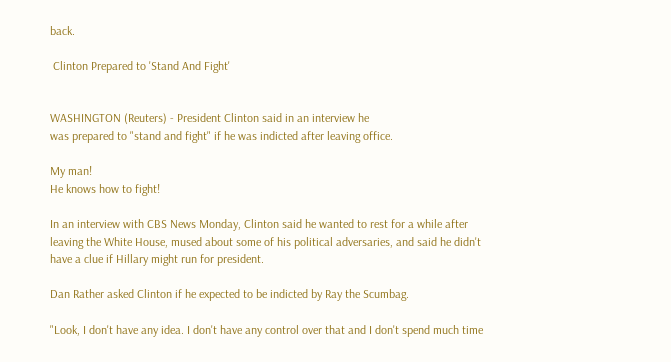back.

 Clinton Prepared to 'Stand And Fight'


WASHINGTON (Reuters) - President Clinton said in an interview he
was prepared to "stand and fight" if he was indicted after leaving office.

My man!
He knows how to fight!

In an interview with CBS News Monday, Clinton said he wanted to rest for a while after
leaving the White House, mused about some of his political adversaries, and said he didn't
have a clue if Hillary might run for president.

Dan Rather asked Clinton if he expected to be indicted by Ray the Scumbag.

"Look, I don't have any idea. I don't have any control over that and I don't spend much time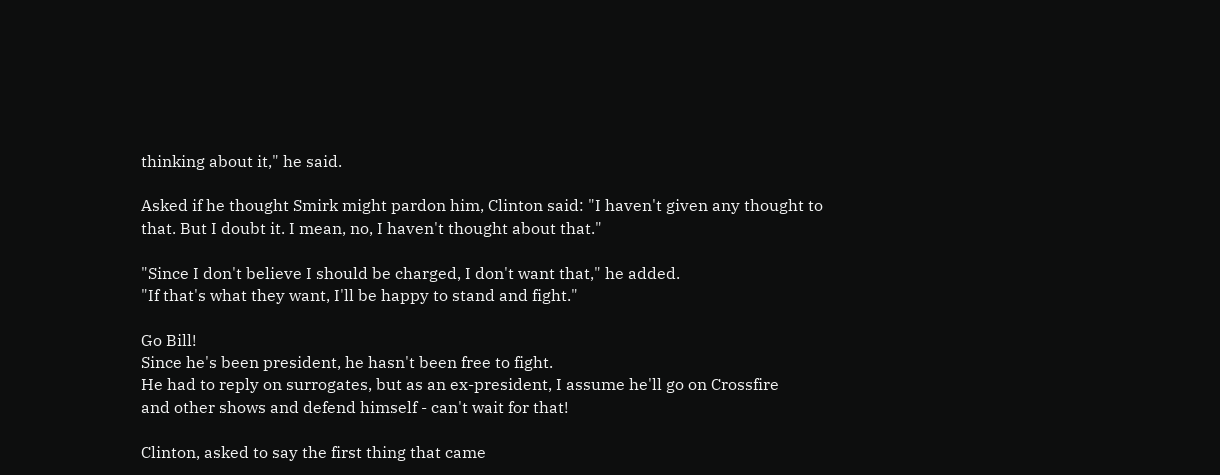thinking about it," he said.

Asked if he thought Smirk might pardon him, Clinton said: "I haven't given any thought to
that. But I doubt it. I mean, no, I haven't thought about that."

"Since I don't believe I should be charged, I don't want that," he added.
"If that's what they want, I'll be happy to stand and fight."

Go Bill!
Since he's been president, he hasn't been free to fight.
He had to reply on surrogates, but as an ex-president, I assume he'll go on Crossfire
and other shows and defend himself - can't wait for that!

Clinton, asked to say the first thing that came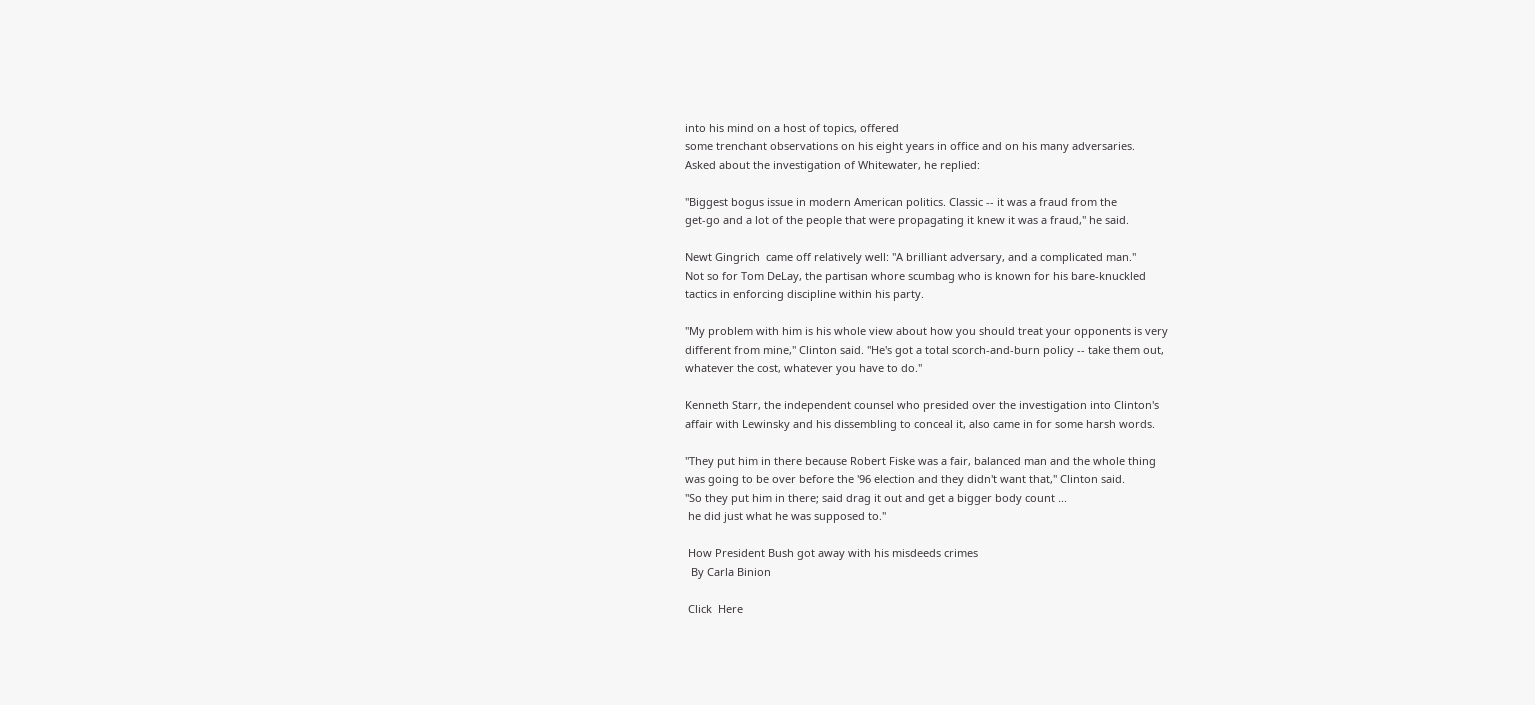into his mind on a host of topics, offered
some trenchant observations on his eight years in office and on his many adversaries.
Asked about the investigation of Whitewater, he replied:

"Biggest bogus issue in modern American politics. Classic -- it was a fraud from the
get-go and a lot of the people that were propagating it knew it was a fraud," he said.

Newt Gingrich  came off relatively well: "A brilliant adversary, and a complicated man."
Not so for Tom DeLay, the partisan whore scumbag who is known for his bare-knuckled
tactics in enforcing discipline within his party.

"My problem with him is his whole view about how you should treat your opponents is very
different from mine," Clinton said. "He's got a total scorch-and-burn policy -- take them out,
whatever the cost, whatever you have to do."

Kenneth Starr, the independent counsel who presided over the investigation into Clinton's
affair with Lewinsky and his dissembling to conceal it, also came in for some harsh words.

"They put him in there because Robert Fiske was a fair, balanced man and the whole thing
was going to be over before the '96 election and they didn't want that," Clinton said.
"So they put him in there; said drag it out and get a bigger body count ...
 he did just what he was supposed to."

 How President Bush got away with his misdeeds crimes
  By Carla Binion

 Click  Here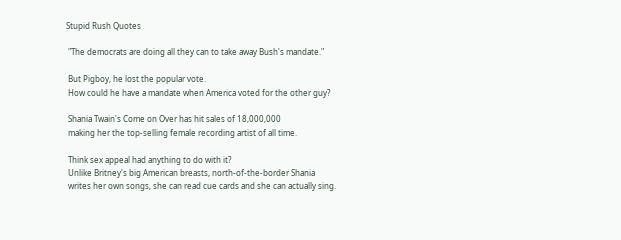Stupid Rush Quotes

 "The democrats are doing all they can to take away Bush's mandate."

 But Pigboy, he lost the popular vote.
 How could he have a mandate when America voted for the other guy?

 Shania Twain's Come on Over has hit sales of 18,000,000
 making her the top-selling female recording artist of all time.

 Think sex appeal had anything to do with it?
 Unlike Britney's big American breasts, north-of-the-border Shania
 writes her own songs, she can read cue cards and she can actually sing.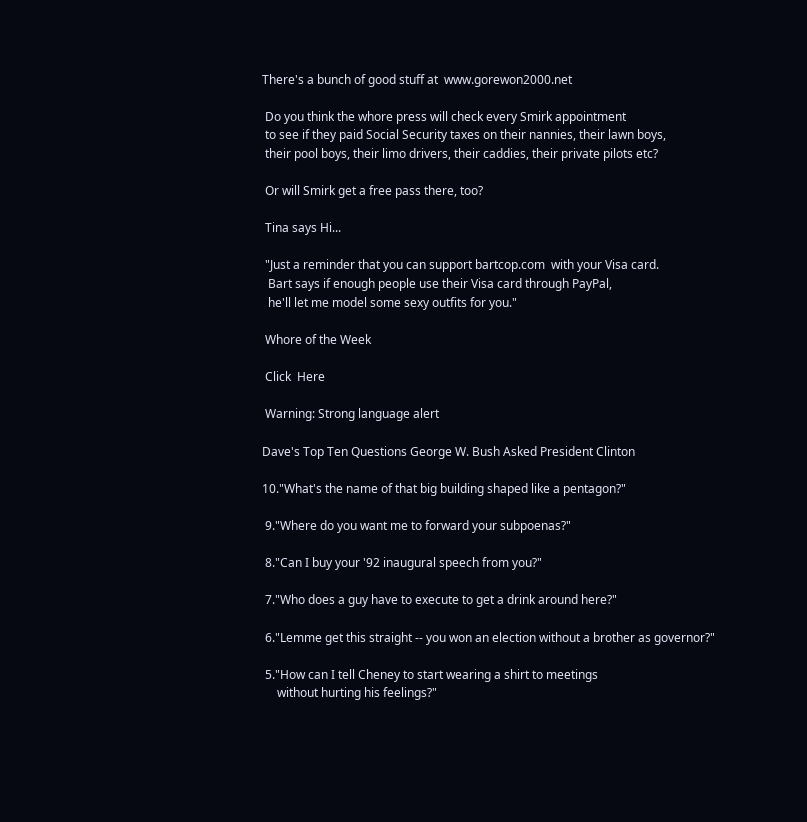There's a bunch of good stuff at  www.gorewon2000.net

 Do you think the whore press will check every Smirk appointment
 to see if they paid Social Security taxes on their nannies, their lawn boys,
 their pool boys, their limo drivers, their caddies, their private pilots etc?

 Or will Smirk get a free pass there, too?

 Tina says Hi...

 "Just a reminder that you can support bartcop.com  with your Visa card.
  Bart says if enough people use their Visa card through PayPal,
  he'll let me model some sexy outfits for you."

 Whore of the Week

 Click  Here

 Warning: Strong language alert

Dave's Top Ten Questions George W. Bush Asked President Clinton

10."What's the name of that big building shaped like a pentagon?"

 9."Where do you want me to forward your subpoenas?"

 8."Can I buy your '92 inaugural speech from you?"

 7."Who does a guy have to execute to get a drink around here?"

 6."Lemme get this straight -- you won an election without a brother as governor?"

 5."How can I tell Cheney to start wearing a shirt to meetings
     without hurting his feelings?"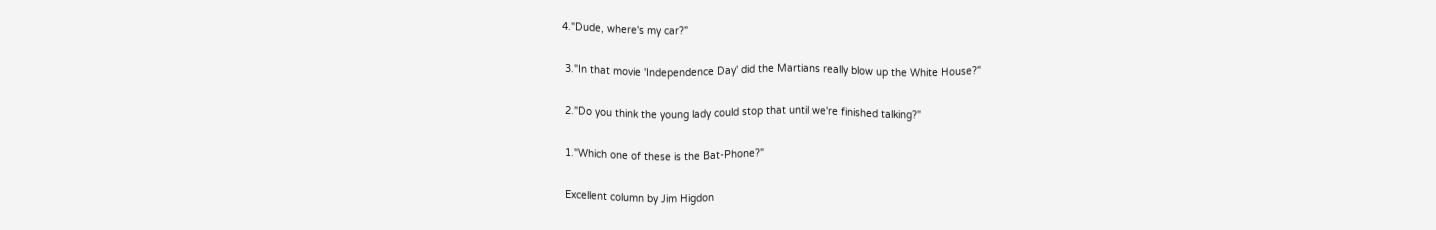4."Dude, where's my car?"

 3."In that movie 'Independence Day' did the Martians really blow up the White House?"

 2."Do you think the young lady could stop that until we're finished talking?"

 1."Which one of these is the Bat-Phone?"

 Excellent column by Jim Higdon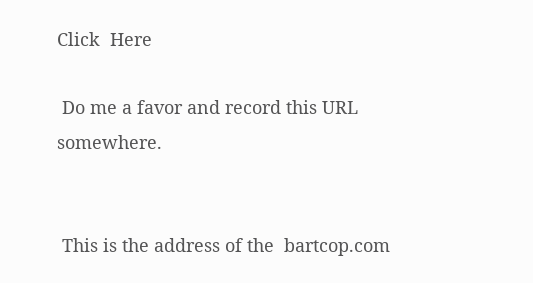Click  Here

 Do me a favor and record this URL somewhere.


 This is the address of the  bartcop.com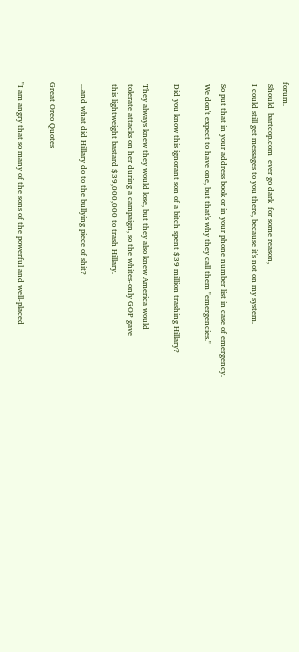forum.
 Should  bartcop.com  ever go dark  for some reason,
 I could still get messages to you there, because it's not on my system.

 So put that in your address book or in your phone number list in case of emergency.
 We don't expect to have one, but that's why they call them "emergencies."

 Did you know this ignorant son of a bitch spent $39 million trashing Hillary?

 They always knew they would lose, but they also knew America would
 tolerate attacks on her during a campaign, so the whites-only GOP gave
 this lightweight bastard $39,000,000 to trash Hillary.

 ...and what did Hillary do to the bullying piece of shit?

Great Oreo Quotes

"I am angry that so many of the sons of the powerful and well-placed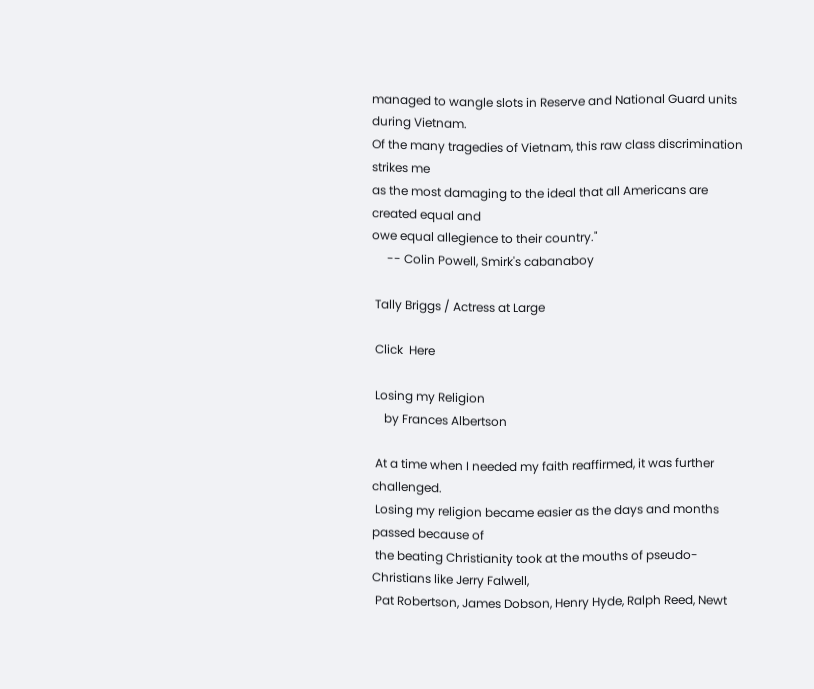managed to wangle slots in Reserve and National Guard units during Vietnam.
Of the many tragedies of Vietnam, this raw class discrimination strikes me
as the most damaging to the ideal that all Americans are created equal and
owe equal allegience to their country."
     -- Colin Powell, Smirk's cabanaboy

 Tally Briggs / Actress at Large

 Click  Here

 Losing my Religion
    by Frances Albertson

 At a time when I needed my faith reaffirmed, it was further challenged.
 Losing my religion became easier as the days and months passed because of
 the beating Christianity took at the mouths of pseudo-Christians like Jerry Falwell,
 Pat Robertson, James Dobson, Henry Hyde, Ralph Reed, Newt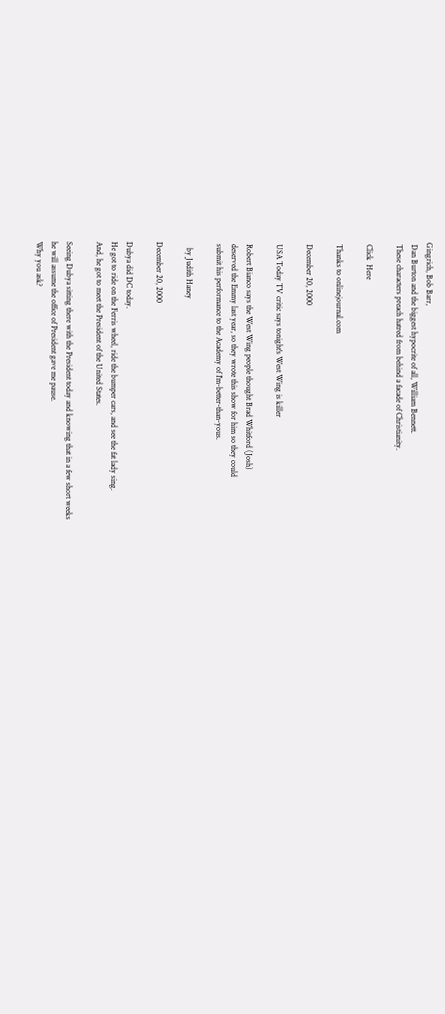Gingrich, Bob Barr,
 Dan Burton and the biggest hypocrite of all, William Bennett.
 These characters preach hatred from behind a facade of Christianity.

 Click  Here

 Thanks to onlinejournal.com

 December 20, 2000

 USA Today TV critic says tonight's West Wing is killer

 Robert Bianco says the West Wing people thought Brad Whitford (Josh)
 deserved the Emmy last year, so they wrote this show for him so they could
 submit his performance to the Academy of I'm-better-than-yous.

   by Judith Haney

December 20, 2000

Dubya did DC today.
He got to ride on the Ferris wheel, ride the bumper cars, and see the fat lady sing.
And, he got to meet the President of the United States.

Seeing Dubya sitting there with the President today and knowing that in a few short weeks
he will assume the office of President gave me pause.
Why you ask?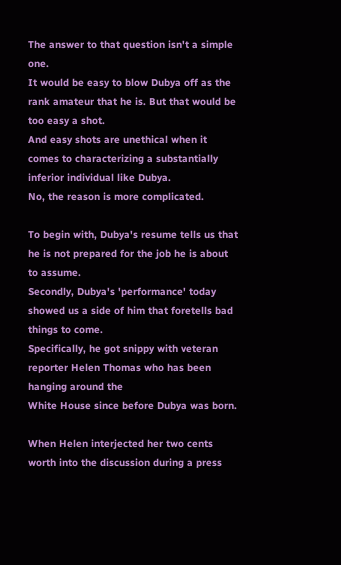The answer to that question isn't a simple one.
It would be easy to blow Dubya off as the rank amateur that he is. But that would be too easy a shot.
And easy shots are unethical when it comes to characterizing a substantially inferior individual like Dubya.
No, the reason is more complicated.

To begin with, Dubya's resume tells us that he is not prepared for the job he is about to assume.
Secondly, Dubya's 'performance' today showed us a side of him that foretells bad things to come.
Specifically, he got snippy with veteran reporter Helen Thomas who has been hanging around the
White House since before Dubya was born.

When Helen interjected her two cents worth into the discussion during a press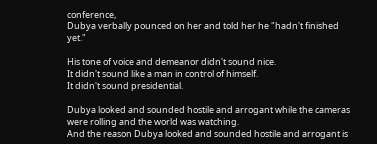conference,
Dubya verbally pounced on her and told her he "hadn't finished yet."

His tone of voice and demeanor didn't sound nice.
It didn't sound like a man in control of himself.
It didn't sound presidential.

Dubya looked and sounded hostile and arrogant while the cameras were rolling and the world was watching.
And the reason Dubya looked and sounded hostile and arrogant is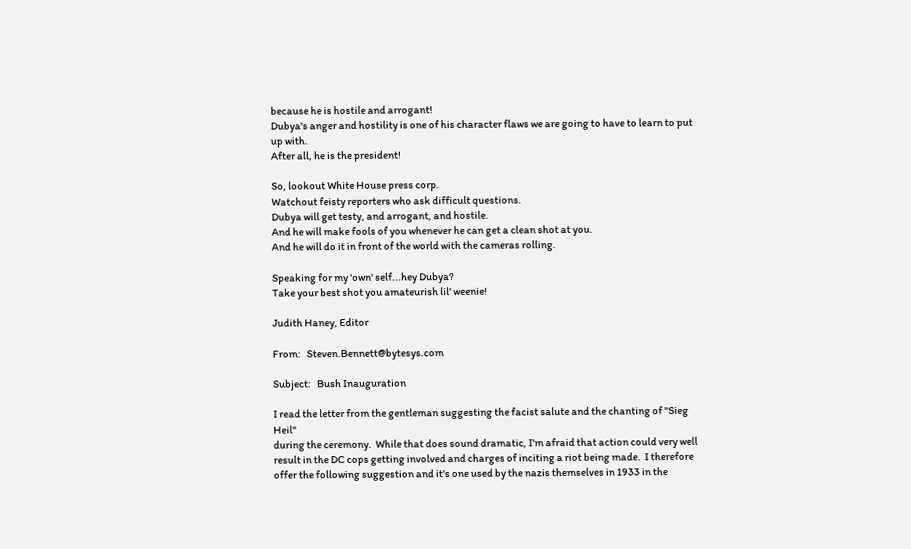because he is hostile and arrogant!
Dubya's anger and hostility is one of his character flaws we are going to have to learn to put up with.
After all, he is the president!

So, lookout White House press corp.
Watchout feisty reporters who ask difficult questions.
Dubya will get testy, and arrogant, and hostile.
And he will make fools of you whenever he can get a clean shot at you.
And he will do it in front of the world with the cameras rolling.

Speaking for my 'own' self...hey Dubya?
Take your best shot you amateurish lil' weenie!

Judith Haney, Editor

From:   Steven.Bennett@bytesys.com

Subject:   Bush Inauguration

I read the letter from the gentleman suggesting the facist salute and the chanting of "Sieg Heil"
during the ceremony.  While that does sound dramatic, I'm afraid that action could very well
result in the DC cops getting involved and charges of inciting a riot being made.  I therefore
offer the following suggestion and it's one used by the nazis themselves in 1933 in the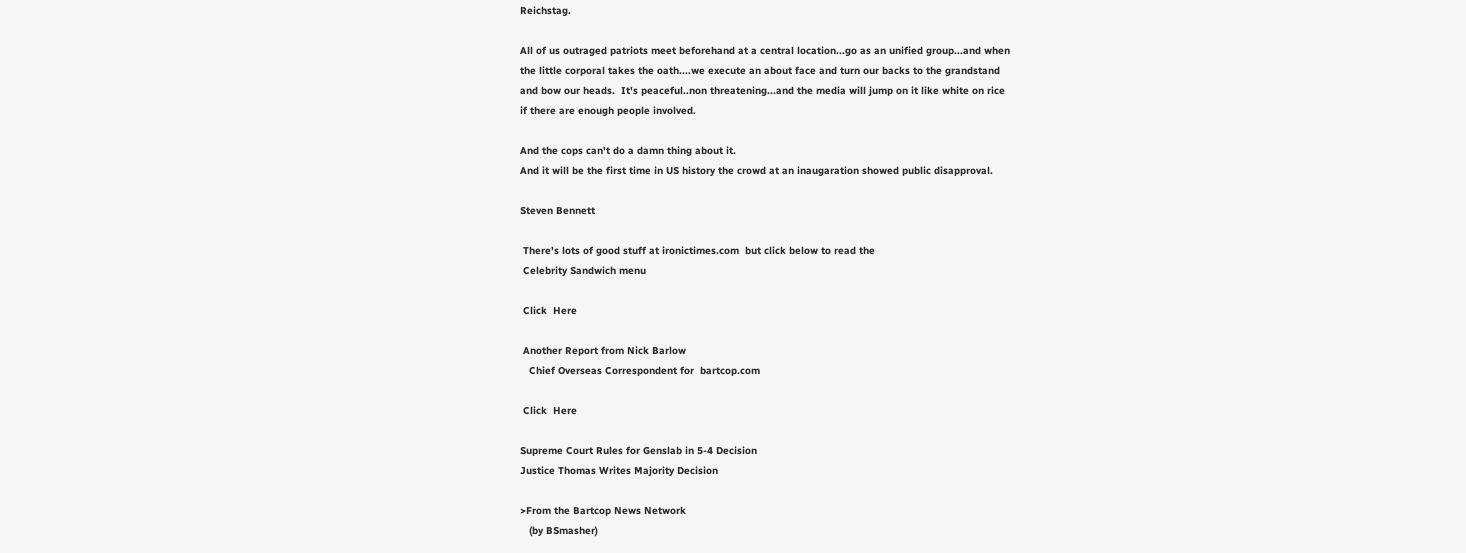Reichstag.

All of us outraged patriots meet beforehand at a central location...go as an unified group...and when
the little corporal takes the oath....we execute an about face and turn our backs to the grandstand
and bow our heads.  It's peaceful..non threatening...and the media will jump on it like white on rice
if there are enough people involved.

And the cops can't do a damn thing about it.
And it will be the first time in US history the crowd at an inaugaration showed public disapproval.

Steven Bennett

 There's lots of good stuff at ironictimes.com  but click below to read the
 Celebrity Sandwich menu

 Click  Here

 Another Report from Nick Barlow
   Chief Overseas Correspondent for  bartcop.com

 Click  Here

Supreme Court Rules for Genslab in 5-4 Decision
Justice Thomas Writes Majority Decision

>From the Bartcop News Network
   (by BSmasher)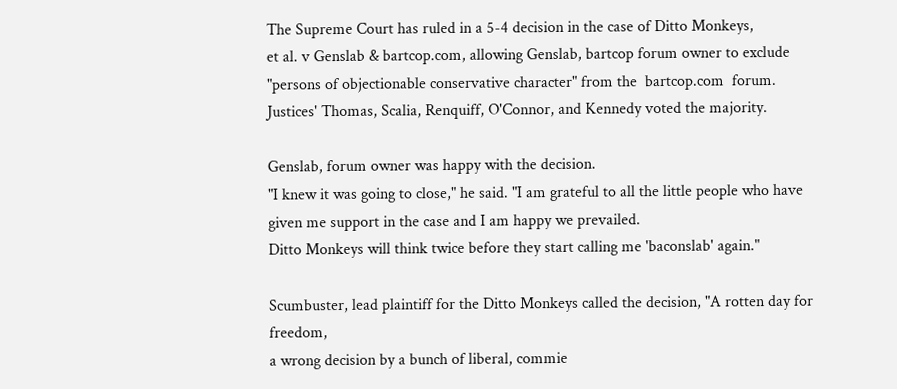The Supreme Court has ruled in a 5-4 decision in the case of Ditto Monkeys,
et al. v Genslab & bartcop.com, allowing Genslab, bartcop forum owner to exclude
"persons of objectionable conservative character" from the  bartcop.com  forum.
Justices' Thomas, Scalia, Renquiff, O'Connor, and Kennedy voted the majority.

Genslab, forum owner was happy with the decision.
"I knew it was going to close," he said. "I am grateful to all the little people who have
given me support in the case and I am happy we prevailed.
Ditto Monkeys will think twice before they start calling me 'baconslab' again."

Scumbuster, lead plaintiff for the Ditto Monkeys called the decision, "A rotten day for freedom,
a wrong decision by a bunch of liberal, commie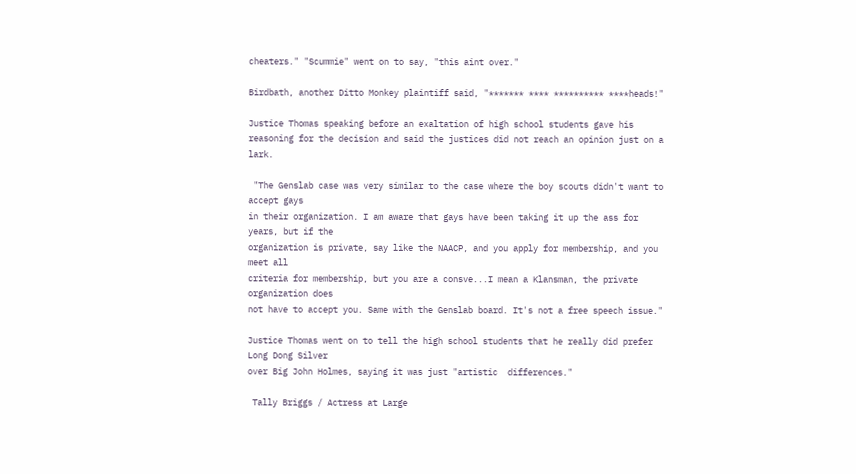cheaters." "Scummie" went on to say, "this aint over."

Birdbath, another Ditto Monkey plaintiff said, "******* **** ********** ****heads!"

Justice Thomas speaking before an exaltation of high school students gave his
reasoning for the decision and said the justices did not reach an opinion just on a lark.

 "The Genslab case was very similar to the case where the boy scouts didn't want to accept gays
in their organization. I am aware that gays have been taking it up the ass for years, but if the
organization is private, say like the NAACP, and you apply for membership, and you meet all
criteria for membership, but you are a consve...I mean a Klansman, the private organization does
not have to accept you. Same with the Genslab board. It's not a free speech issue."

Justice Thomas went on to tell the high school students that he really did prefer Long Dong Silver
over Big John Holmes, saying it was just "artistic  differences."

 Tally Briggs / Actress at Large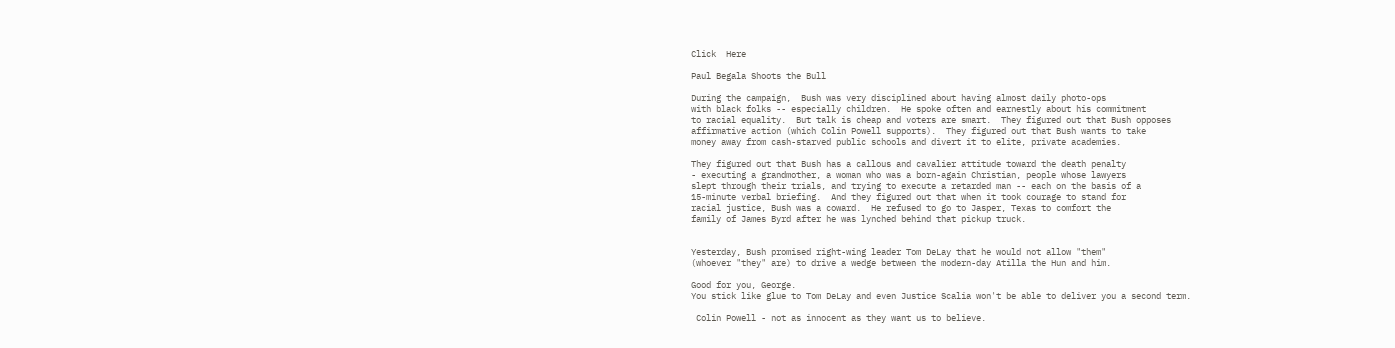Click  Here

Paul Begala Shoots the Bull

During the campaign,  Bush was very disciplined about having almost daily photo-ops
with black folks -- especially children.  He spoke often and earnestly about his commitment
to racial equality.  But talk is cheap and voters are smart.  They figured out that Bush opposes
affirmative action (which Colin Powell supports).  They figured out that Bush wants to take
money away from cash-starved public schools and divert it to elite, private academies.

They figured out that Bush has a callous and cavalier attitude toward the death penalty
- executing a grandmother, a woman who was a born-again Christian, people whose lawyers
slept through their trials, and trying to execute a retarded man -- each on the basis of a
15-minute verbal briefing.  And they figured out that when it took courage to stand for
racial justice, Bush was a coward.  He refused to go to Jasper, Texas to comfort the
family of James Byrd after he was lynched behind that pickup truck.


Yesterday, Bush promised right-wing leader Tom DeLay that he would not allow "them"
(whoever "they" are) to drive a wedge between the modern-day Atilla the Hun and him.

Good for you, George.
You stick like glue to Tom DeLay and even Justice Scalia won't be able to deliver you a second term.

 Colin Powell - not as innocent as they want us to believe.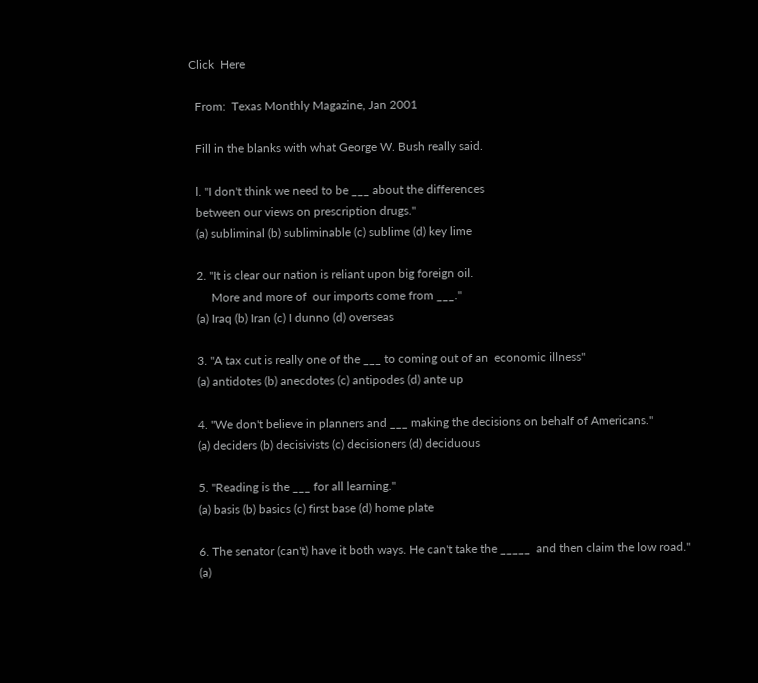Click  Here

  From:  Texas Monthly Magazine, Jan 2001

  Fill in the blanks with what George W. Bush really said.

  l. "I don't think we need to be ___ about the differences
  between our views on prescription drugs."
  (a) subliminal (b) subliminable (c) sublime (d) key lime

  2. "It is clear our nation is reliant upon big foreign oil.
       More and more of  our imports come from ___."
  (a) Iraq (b) Iran (c) I dunno (d) overseas

  3. "A tax cut is really one of the ___ to coming out of an  economic illness"
  (a) antidotes (b) anecdotes (c) antipodes (d) ante up

  4. "We don't believe in planners and ___ making the decisions on behalf of Americans."
  (a) deciders (b) decisivists (c) decisioners (d) deciduous

  5. "Reading is the ___ for all learning."
  (a) basis (b) basics (c) first base (d) home plate

  6. The senator (can't) have it both ways. He can't take the _____  and then claim the low road."
  (a)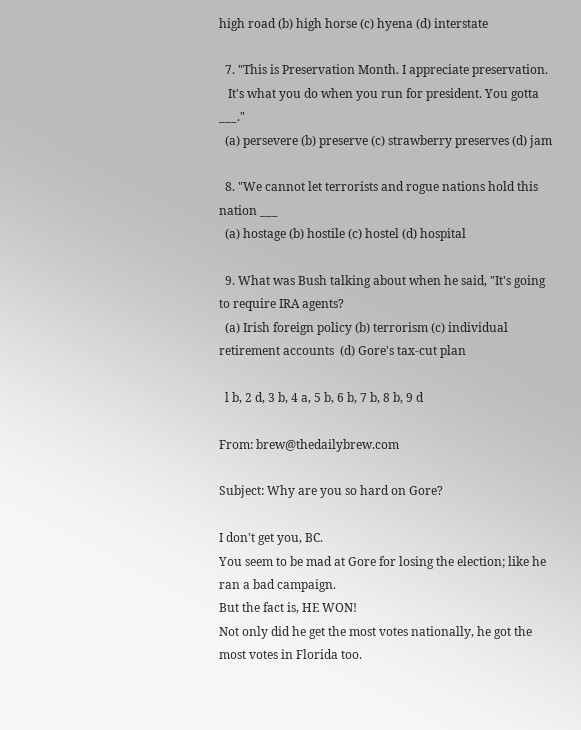high road (b) high horse (c) hyena (d) interstate

  7. "This is Preservation Month. I appreciate preservation.
   It's what you do when you run for president. You gotta ___."
  (a) persevere (b) preserve (c) strawberry preserves (d) jam

  8. "We cannot let terrorists and rogue nations hold this nation ___
  (a) hostage (b) hostile (c) hostel (d) hospital

  9. What was Bush talking about when he said, "It's going to require IRA agents?
  (a) Irish foreign policy (b) terrorism (c) individual retirement accounts  (d) Gore's tax-cut plan

  l b, 2 d, 3 b, 4 a, 5 b, 6 b, 7 b, 8 b, 9 d

From: brew@thedailybrew.com

Subject: Why are you so hard on Gore?

I don't get you, BC.
You seem to be mad at Gore for losing the election; like he ran a bad campaign.
But the fact is, HE WON!
Not only did he get the most votes nationally, he got the most votes in Florida too.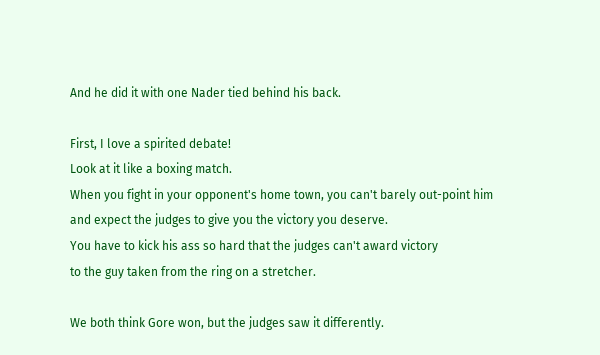And he did it with one Nader tied behind his back.

First, I love a spirited debate!
Look at it like a boxing match.
When you fight in your opponent's home town, you can't barely out-point him
and expect the judges to give you the victory you deserve.
You have to kick his ass so hard that the judges can't award victory
to the guy taken from the ring on a stretcher.

We both think Gore won, but the judges saw it differently.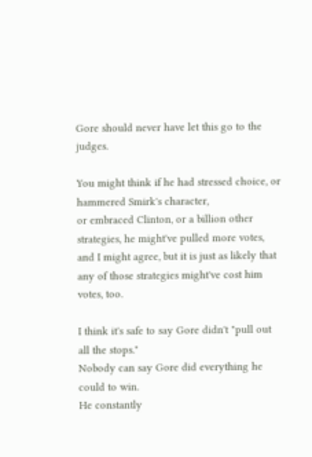Gore should never have let this go to the judges.

You might think if he had stressed choice, or hammered Smirk's character,
or embraced Clinton, or a billion other strategies, he might've pulled more votes,
and I might agree, but it is just as likely that any of those strategies might've cost him votes, too.

I think it's safe to say Gore didn't "pull out all the stops."
Nobody can say Gore did everything he could to win.
He constantly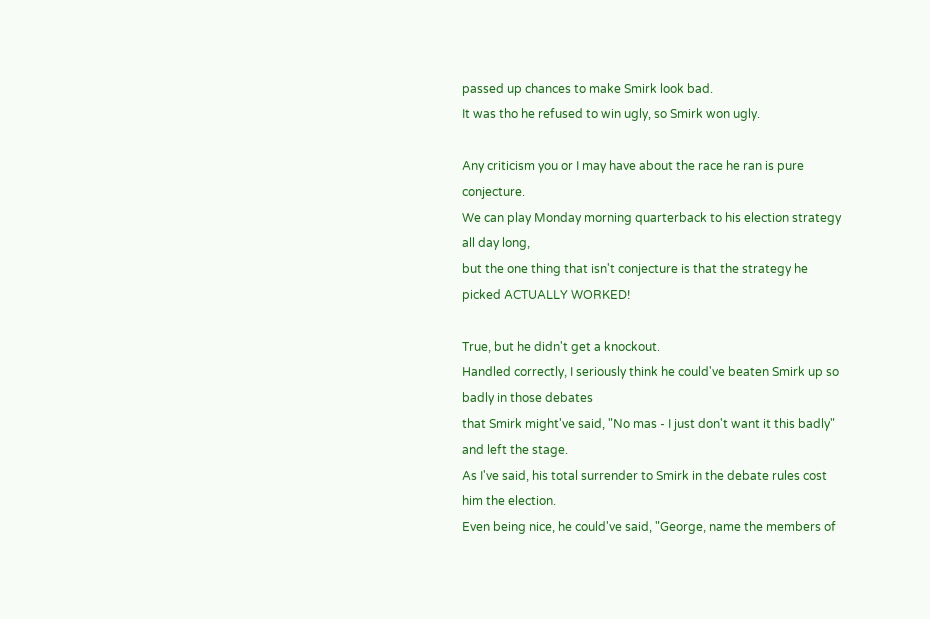passed up chances to make Smirk look bad.
It was tho he refused to win ugly, so Smirk won ugly.

Any criticism you or I may have about the race he ran is pure conjecture.
We can play Monday morning quarterback to his election strategy all day long,
but the one thing that isn't conjecture is that the strategy he picked ACTUALLY WORKED!

True, but he didn't get a knockout.
Handled correctly, I seriously think he could've beaten Smirk up so badly in those debates
that Smirk might've said, "No mas - I just don't want it this badly" and left the stage.
As I've said, his total surrender to Smirk in the debate rules cost him the election.
Even being nice, he could've said, "George, name the members of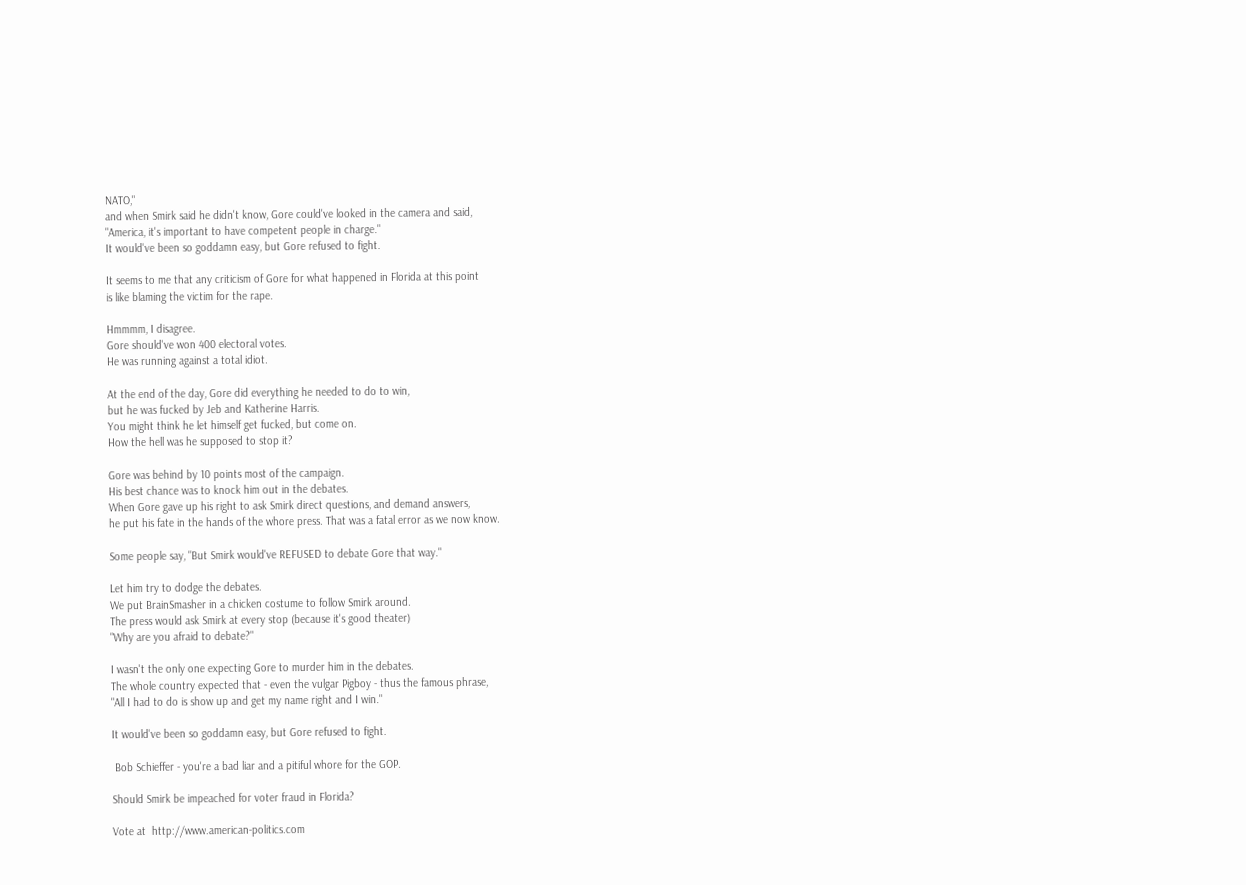NATO,"
and when Smirk said he didn't know, Gore could've looked in the camera and said,
"America, it's important to have competent people in charge."
It would've been so goddamn easy, but Gore refused to fight.

It seems to me that any criticism of Gore for what happened in Florida at this point
is like blaming the victim for the rape.

Hmmmm, I disagree.
Gore should've won 400 electoral votes.
He was running against a total idiot.

At the end of the day, Gore did everything he needed to do to win,
but he was fucked by Jeb and Katherine Harris.
You might think he let himself get fucked, but come on.
How the hell was he supposed to stop it?

Gore was behind by 10 points most of the campaign.
His best chance was to knock him out in the debates.
When Gore gave up his right to ask Smirk direct questions, and demand answers,
he put his fate in the hands of the whore press. That was a fatal error as we now know.

Some people say, "But Smirk would've REFUSED to debate Gore that way."

Let him try to dodge the debates.
We put BrainSmasher in a chicken costume to follow Smirk around.
The press would ask Smirk at every stop (because it's good theater)
"Why are you afraid to debate?"

I wasn't the only one expecting Gore to murder him in the debates.
The whole country expected that - even the vulgar Pigboy - thus the famous phrase,
"All I had to do is show up and get my name right and I win."

It would've been so goddamn easy, but Gore refused to fight.

 Bob Schieffer - you're a bad liar and a pitiful whore for the GOP.

Should Smirk be impeached for voter fraud in Florida?

Vote at  http://www.american-politics.com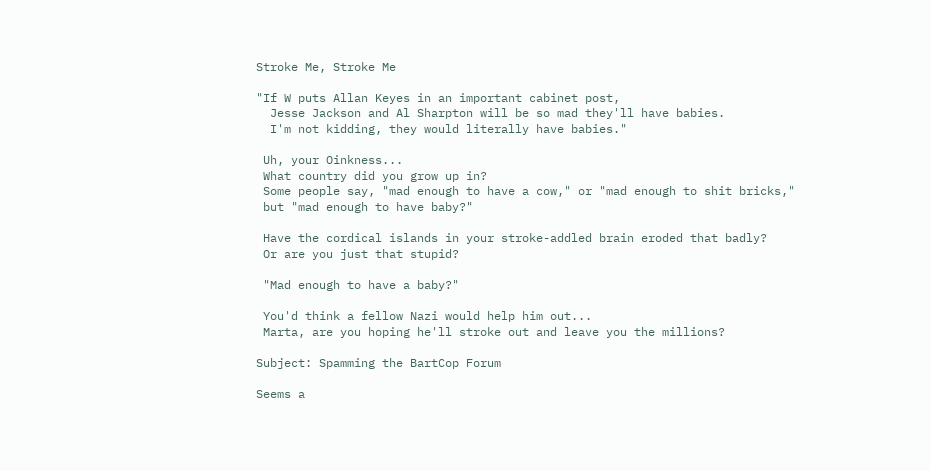Stroke Me, Stroke Me

"If W puts Allan Keyes in an important cabinet post,
  Jesse Jackson and Al Sharpton will be so mad they'll have babies.
  I'm not kidding, they would literally have babies."

 Uh, your Oinkness...
 What country did you grow up in?
 Some people say, "mad enough to have a cow," or "mad enough to shit bricks,"
 but "mad enough to have baby?"

 Have the cordical islands in your stroke-addled brain eroded that badly?
 Or are you just that stupid?

 "Mad enough to have a baby?"

 You'd think a fellow Nazi would help him out...
 Marta, are you hoping he'll stroke out and leave you the millions?

Subject: Spamming the BartCop Forum

Seems a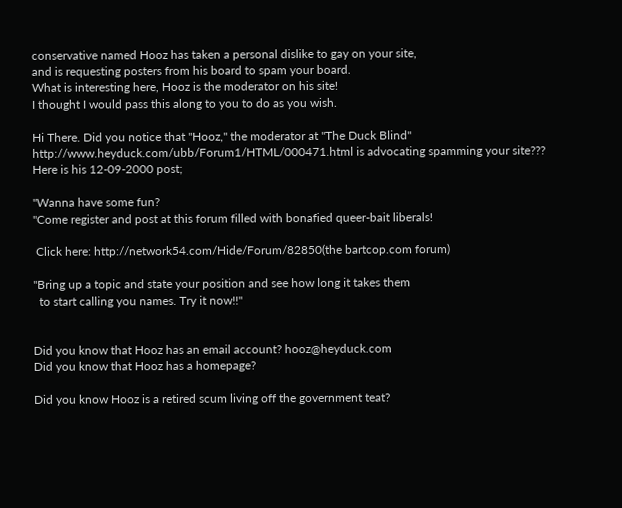conservative named Hooz has taken a personal dislike to gay on your site,
and is requesting posters from his board to spam your board.
What is interesting here, Hooz is the moderator on his site!
I thought I would pass this along to you to do as you wish.

Hi There. Did you notice that "Hooz," the moderator at "The Duck Blind"
http://www.heyduck.com/ubb/Forum1/HTML/000471.html is advocating spamming your site???
Here is his 12-09-2000 post;

"Wanna have some fun?
"Come register and post at this forum filled with bonafied queer-bait liberals!

 Click here: http://network54.com/Hide/Forum/82850(the bartcop.com forum)

"Bring up a topic and state your position and see how long it takes them
  to start calling you names. Try it now!!"


Did you know that Hooz has an email account? hooz@heyduck.com
Did you know that Hooz has a homepage?

Did you know Hooz is a retired scum living off the government teat?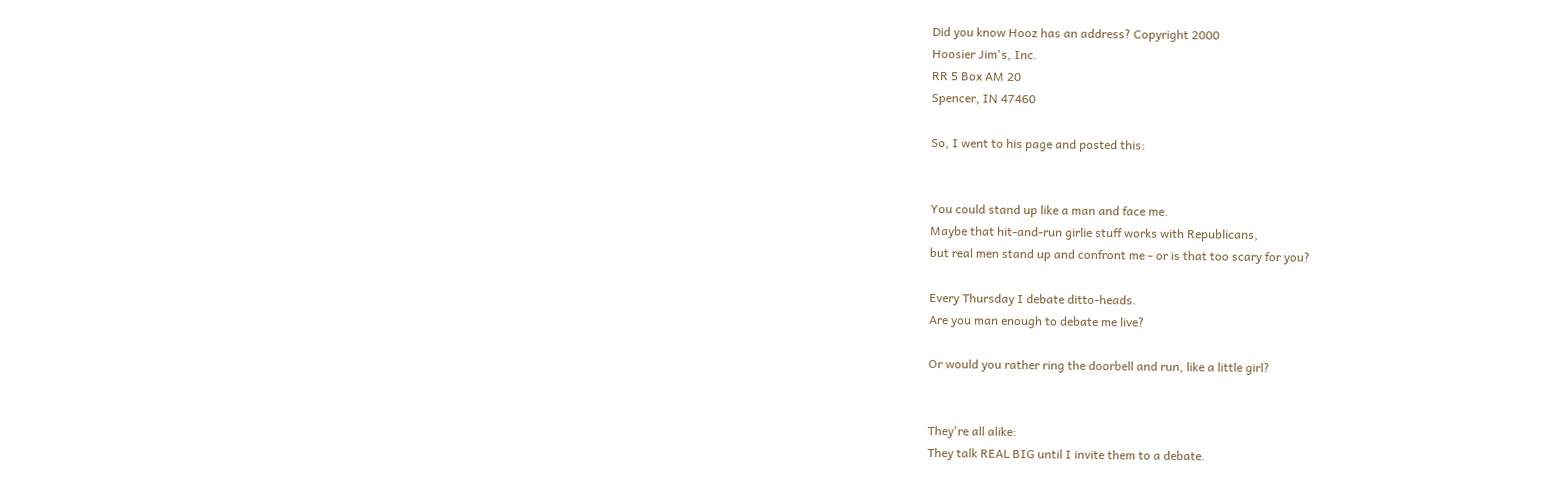Did you know Hooz has an address? Copyright 2000
Hoosier Jim's, Inc.
RR 5 Box AM 20
Spencer, IN 47460

So, I went to his page and posted this:


You could stand up like a man and face me.
Maybe that hit-and-run girlie stuff works with Republicans,
but real men stand up and confront me - or is that too scary for you?

Every Thursday I debate ditto-heads.
Are you man enough to debate me live?

Or would you rather ring the doorbell and run, like a little girl?


They're all alike:
They talk REAL BIG until I invite them to a debate.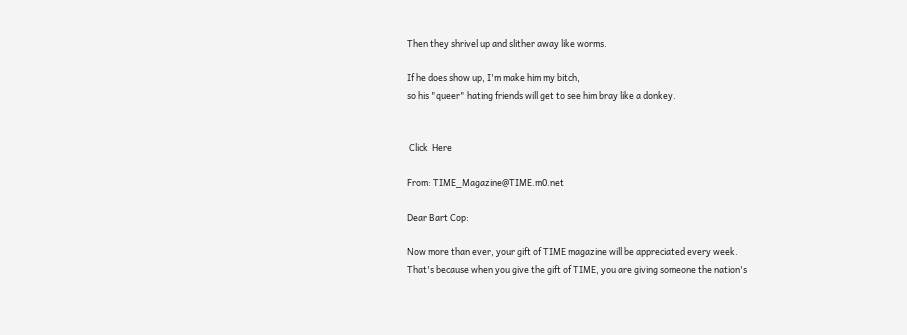Then they shrivel up and slither away like worms.

If he does show up, I'm make him my bitch,
so his "queer" hating friends will get to see him bray like a donkey.


 Click  Here

From: TIME_Magazine@TIME.m0.net

Dear Bart Cop:

Now more than ever, your gift of TIME magazine will be appreciated every week.
That's because when you give the gift of TIME, you are giving someone the nation's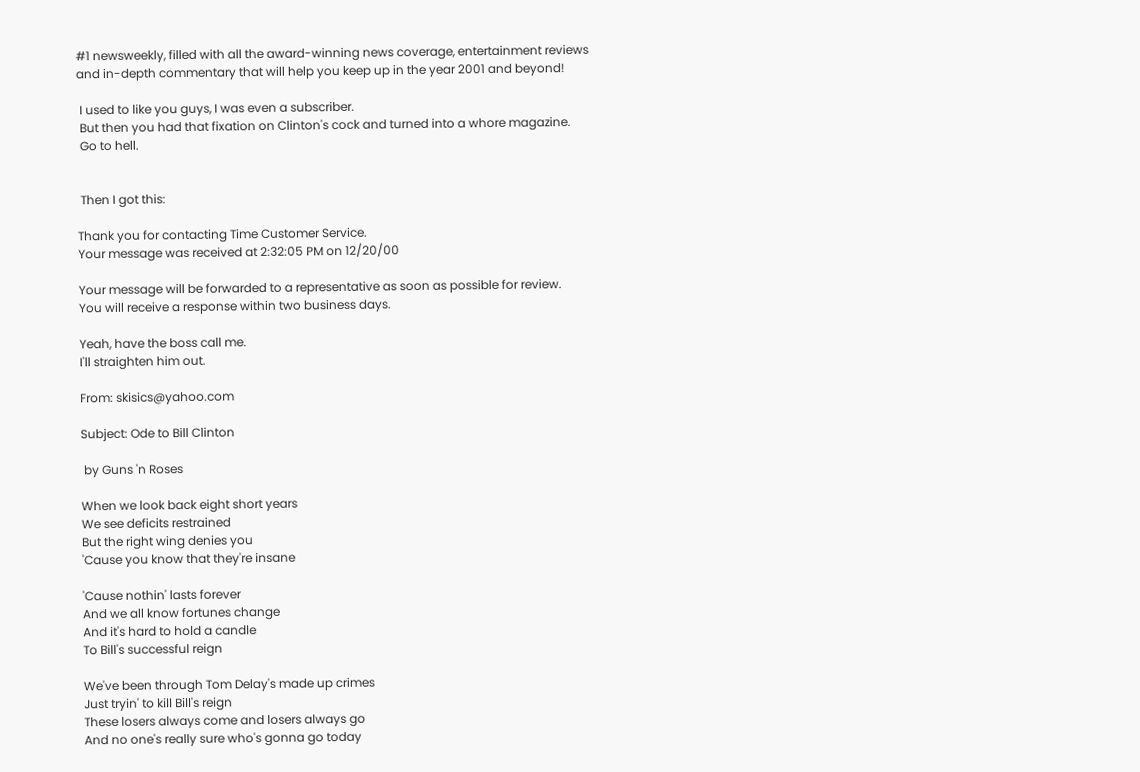#1 newsweekly, filled with all the award-winning news coverage, entertainment reviews
and in-depth commentary that will help you keep up in the year 2001 and beyond!

 I used to like you guys, I was even a subscriber.
 But then you had that fixation on Clinton's cock and turned into a whore magazine.
 Go to hell.


 Then I got this:

Thank you for contacting Time Customer Service.
Your message was received at 2:32:05 PM on 12/20/00

Your message will be forwarded to a representative as soon as possible for review.
You will receive a response within two business days.

Yeah, have the boss call me.
I'll straighten him out.

From: skisics@yahoo.com

Subject: Ode to Bill Clinton

 by Guns 'n Roses

When we look back eight short years
We see deficits restrained
But the right wing denies you
'Cause you know that they're insane

'Cause nothin' lasts forever
And we all know fortunes change
And it's hard to hold a candle
To Bill's successful reign

We've been through Tom Delay's made up crimes
Just tryin' to kill Bill's reign
These losers always come and losers always go
And no one's really sure who's gonna go today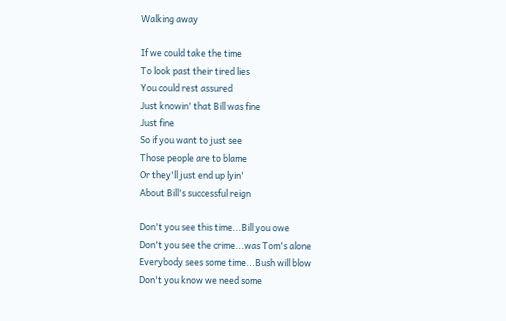Walking away

If we could take the time
To look past their tired lies
You could rest assured
Just knowin' that Bill was fine
Just fine
So if you want to just see
Those people are to blame
Or they'll just end up lyin'
About Bill's successful reign

Don't you see this time...Bill you owe
Don't you see the crime...was Tom's alone
Everybody sees some time...Bush will blow
Don't you know we need some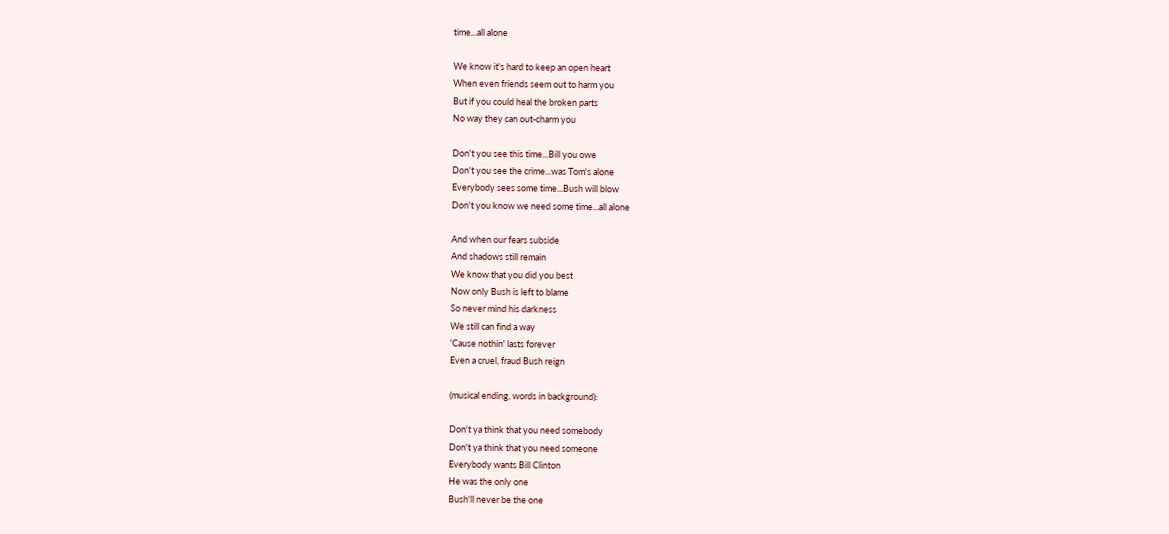time...all alone

We know it's hard to keep an open heart
When even friends seem out to harm you
But if you could heal the broken parts
No way they can out-charm you

Don't you see this time...Bill you owe
Don't you see the crime...was Tom's alone
Everybody sees some time...Bush will blow
Don't you know we need some time...all alone

And when our fears subside
And shadows still remain
We know that you did you best
Now only Bush is left to blame
So never mind his darkness
We still can find a way
'Cause nothin' lasts forever
Even a cruel, fraud Bush reign

(musical ending, words in background):

Don't ya think that you need somebody
Don't ya think that you need someone
Everybody wants Bill Clinton
He was the only one
Bush'll never be the one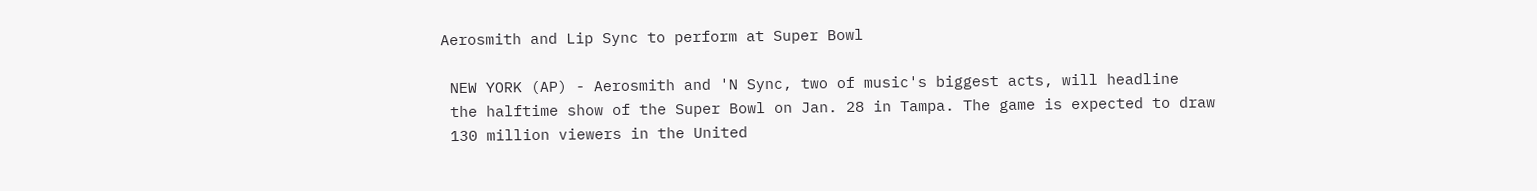Aerosmith and Lip Sync to perform at Super Bowl

 NEW YORK (AP) - Aerosmith and 'N Sync, two of music's biggest acts, will headline
 the halftime show of the Super Bowl on Jan. 28 in Tampa. The game is expected to draw
 130 million viewers in the United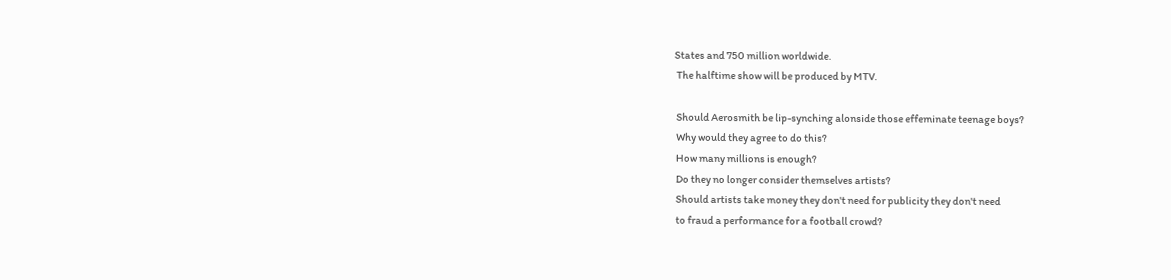States and 750 million worldwide.
 The halftime show will be produced by MTV.

 Should Aerosmith be lip-synching alonside those effeminate teenage boys?
 Why would they agree to do this?
 How many millions is enough?
 Do they no longer consider themselves artists?
 Should artists take money they don't need for publicity they don't need
 to fraud a performance for a football crowd?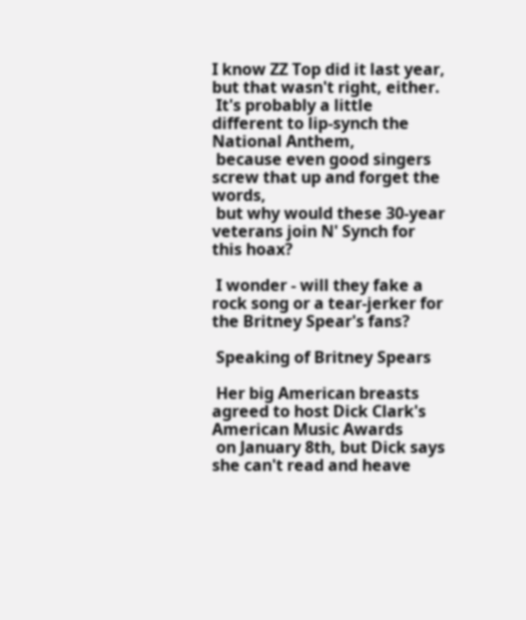I know ZZ Top did it last year, but that wasn't right, either.
 It's probably a little different to lip-synch the National Anthem,
 because even good singers screw that up and forget the words,
 but why would these 30-year veterans join N' Synch for this hoax?

 I wonder - will they fake a rock song or a tear-jerker for the Britney Spear's fans?

 Speaking of Britney Spears

 Her big American breasts agreed to host Dick Clark's American Music Awards
 on January 8th, but Dick says she can't read and heave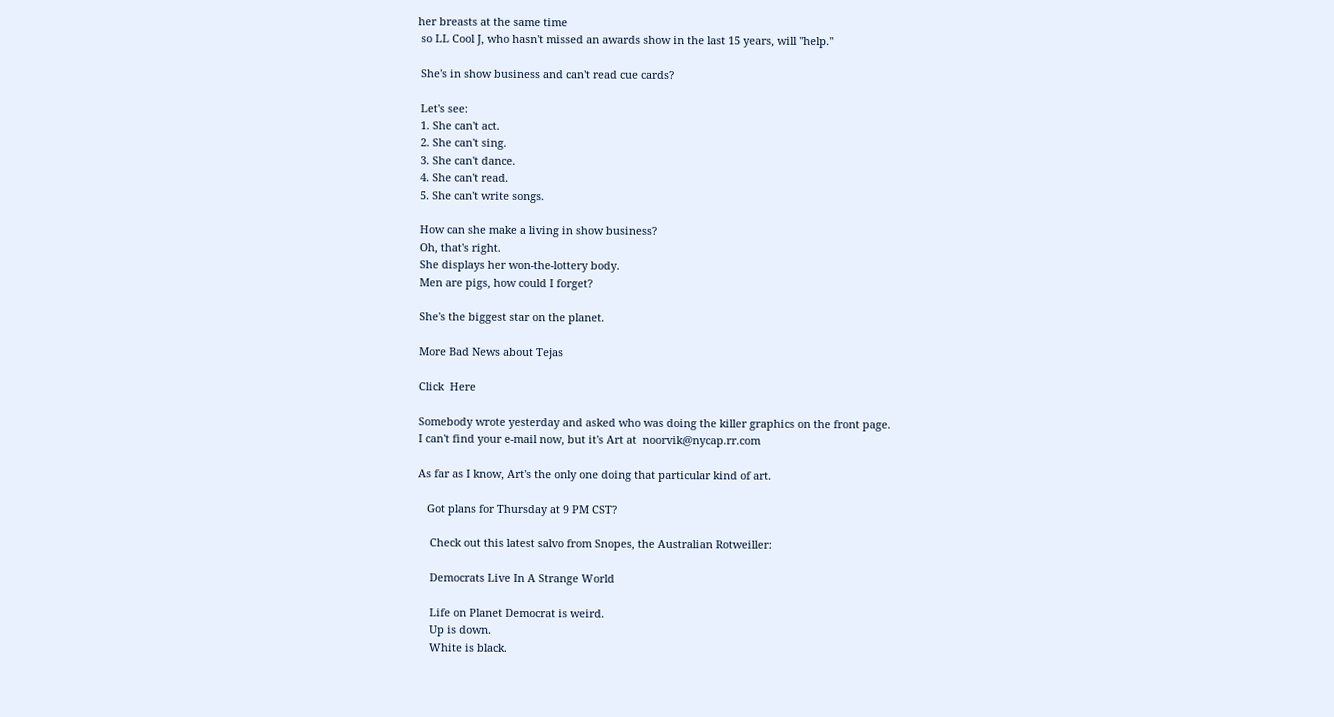her breasts at the same time
 so LL Cool J, who hasn't missed an awards show in the last 15 years, will "help."

 She's in show business and can't read cue cards?

 Let's see:
 1. She can't act.
 2. She can't sing.
 3. She can't dance.
 4. She can't read.
 5. She can't write songs.

 How can she make a living in show business?
 Oh, that's right.
 She displays her won-the-lottery body.
 Men are pigs, how could I forget?

 She's the biggest star on the planet.

 More Bad News about Tejas

 Click  Here

 Somebody wrote yesterday and asked who was doing the killer graphics on the front page.
 I can't find your e-mail now, but it's Art at  noorvik@nycap.rr.com

 As far as I know, Art's the only one doing that particular kind of art.

    Got plans for Thursday at 9 PM CST?

     Check out this latest salvo from Snopes, the Australian Rotweiller:

     Democrats Live In A Strange World

     Life on Planet Democrat is weird.
     Up is down.
     White is black.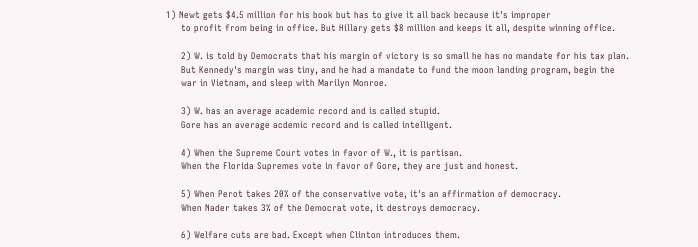1) Newt gets $4.5 million for his book but has to give it all back because it's improper
     to profit from being in office. But Hillary gets $8 million and keeps it all, despite winning office.

     2) W. is told by Democrats that his margin of victory is so small he has no mandate for his tax plan.
     But Kennedy's margin was tiny, and he had a mandate to fund the moon landing program, begin the
     war in Vietnam, and sleep with Marilyn Monroe.

     3) W. has an average academic record and is called stupid.
     Gore has an average acdemic record and is called intelligent.

     4) When the Supreme Court votes in favor of W., it is partisan.
     When the Florida Supremes vote in favor of Gore, they are just and honest.

     5) When Perot takes 20% of the conservative vote, it's an affirmation of democracy.
     When Nader takes 3% of the Democrat vote, it destroys democracy.

     6) Welfare cuts are bad. Except when Clinton introduces them.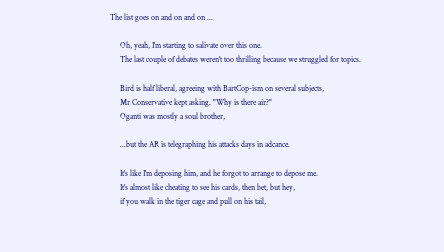The list goes on and on and on ...

     Oh, yeah, I'm starting to salivate over this one.
     The last couple of debates weren't too thrilling because we struggled for topics.

     Bird is half liberal, agreeing with BartCop-ism on several subjects,
     Mr Conservative kept asking. "Why is there air?"
     Oganti was mostly a soul brother,

     ...but the AR is telegraphing his attacks days in adcance.

     It's like I'm deposing him, and he forgot to arrange to depose me.
     It's almost like cheating to see his cards, then bet, but hey,
     if you walk in the tiger cage and pull on his tail,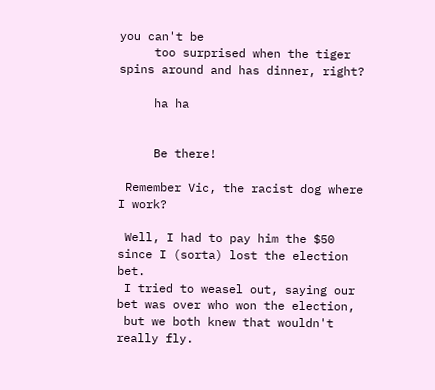you can't be
     too surprised when the tiger spins around and has dinner, right?

     ha ha


     Be there!

 Remember Vic, the racist dog where I work?

 Well, I had to pay him the $50 since I (sorta) lost the election bet.
 I tried to weasel out, saying our bet was over who won the election,
 but we both knew that wouldn't really fly.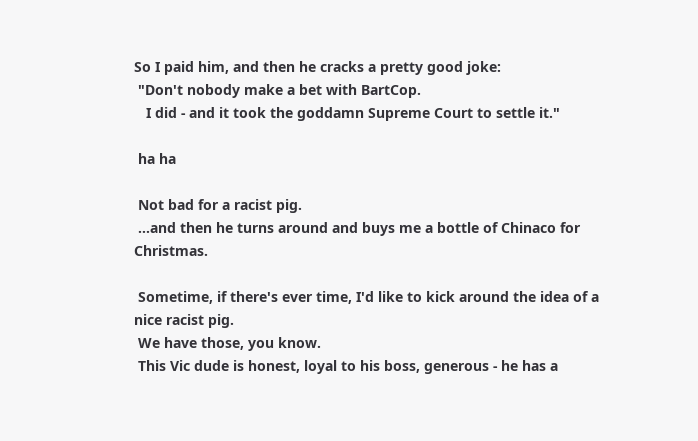So I paid him, and then he cracks a pretty good joke:
 "Don't nobody make a bet with BartCop.
   I did - and it took the goddamn Supreme Court to settle it."

 ha ha

 Not bad for a racist pig.
 ...and then he turns around and buys me a bottle of Chinaco for Christmas.

 Sometime, if there's ever time, I'd like to kick around the idea of a nice racist pig.
 We have those, you know.
 This Vic dude is honest, loyal to his boss, generous - he has a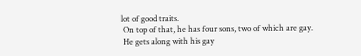lot of good traits.
 On top of that, he has four sons, two of which are gay.
 He gets along with his gay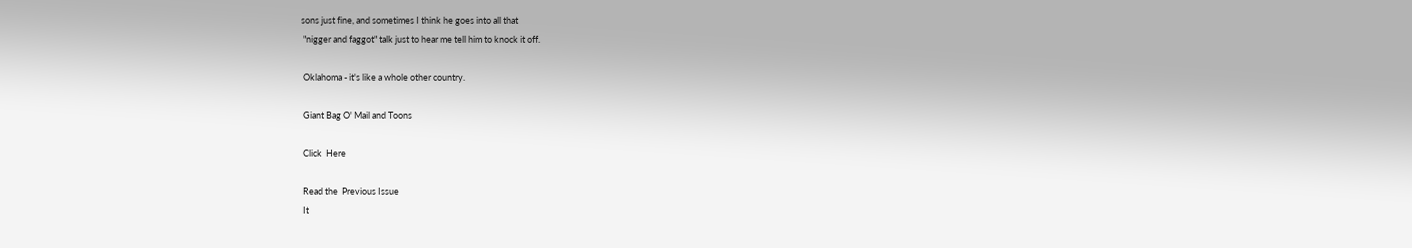sons just fine, and sometimes I think he goes into all that
 "nigger and faggot" talk just to hear me tell him to knock it off.

 Oklahoma - it's like a whole other country.

 Giant Bag O' Mail and Toons

 Click  Here

 Read the  Previous Issue
 It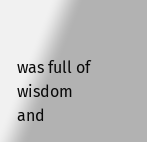was full of wisdom and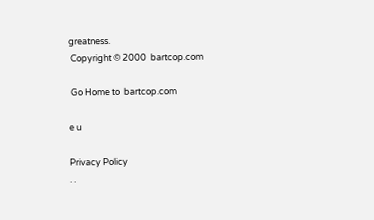greatness.
 Copyright © 2000  bartcop.com

 Go Home to  bartcop.com

e u

Privacy Policy
. .